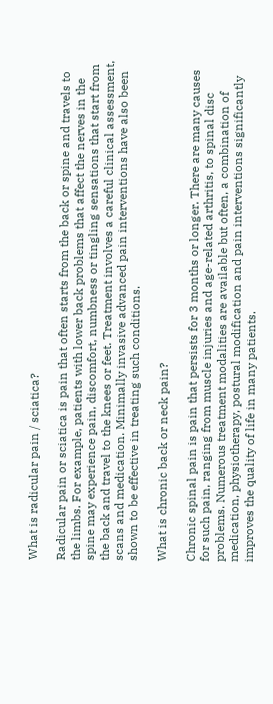What is radicular pain / sciatica?

Radicular pain or sciatica is pain that often starts from the back or spine and travels to the limbs. For example, patients with lower back problems that affect the nerves in the spine may experience pain, discomfort, numbness or tingling sensations that start from the back and travel to the knees or feet. Treatment involves a careful clinical assessment, scans and medication. Minimally invasive advanced pain interventions have also been shown to be effective in treating such conditions.

What is chronic back or neck pain?

Chronic spinal pain is pain that persists for 3 months or longer. There are many causes for such pain, ranging from muscle injuries and age-related arthritis, to spinal disc problems. Numerous treatment modalities are available but often, a combination of medication, physiotherapy, postural modification and pain interventions significantly improves the quality of life in many patients.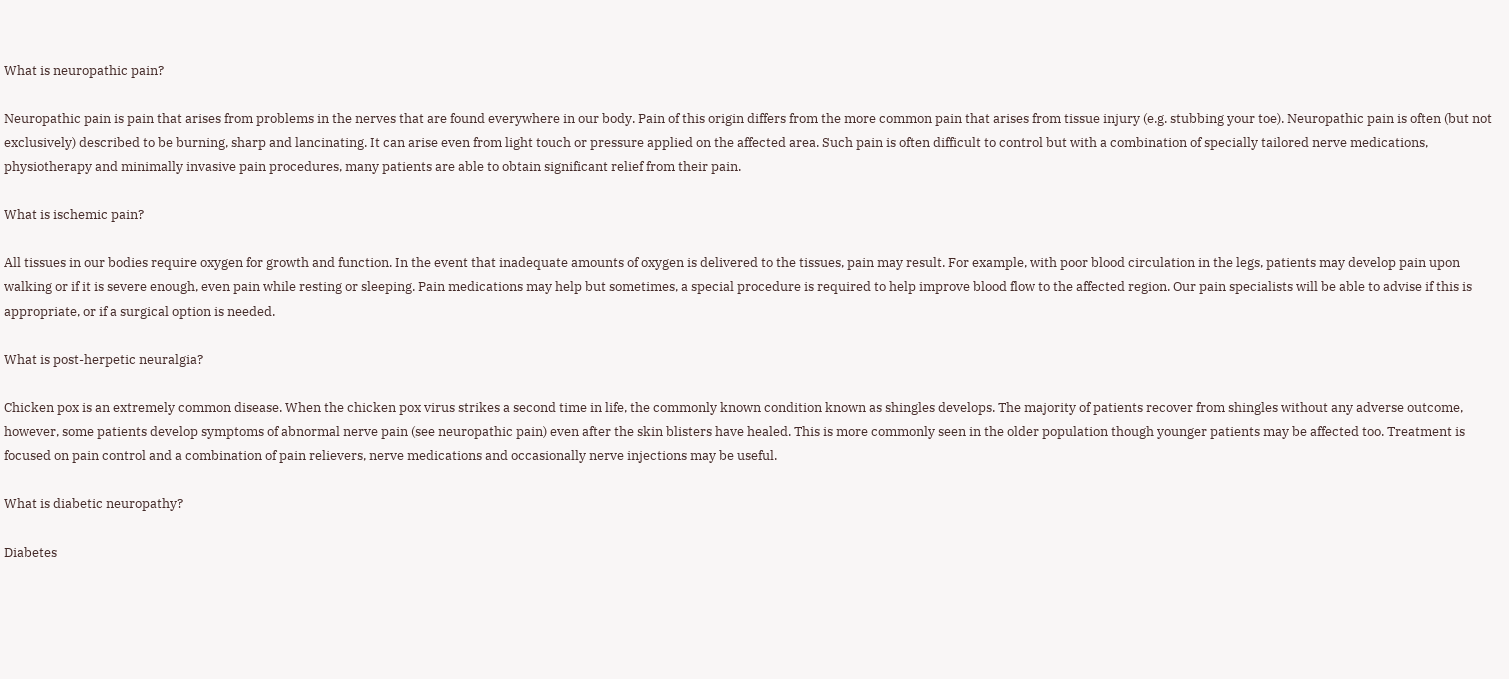What is neuropathic pain?

Neuropathic pain is pain that arises from problems in the nerves that are found everywhere in our body. Pain of this origin differs from the more common pain that arises from tissue injury (e.g. stubbing your toe). Neuropathic pain is often (but not exclusively) described to be burning, sharp and lancinating. It can arise even from light touch or pressure applied on the affected area. Such pain is often difficult to control but with a combination of specially tailored nerve medications, physiotherapy and minimally invasive pain procedures, many patients are able to obtain significant relief from their pain.

What is ischemic pain?

All tissues in our bodies require oxygen for growth and function. In the event that inadequate amounts of oxygen is delivered to the tissues, pain may result. For example, with poor blood circulation in the legs, patients may develop pain upon walking or if it is severe enough, even pain while resting or sleeping. Pain medications may help but sometimes, a special procedure is required to help improve blood flow to the affected region. Our pain specialists will be able to advise if this is appropriate, or if a surgical option is needed.

What is post-herpetic neuralgia?

Chicken pox is an extremely common disease. When the chicken pox virus strikes a second time in life, the commonly known condition known as shingles develops. The majority of patients recover from shingles without any adverse outcome, however, some patients develop symptoms of abnormal nerve pain (see neuropathic pain) even after the skin blisters have healed. This is more commonly seen in the older population though younger patients may be affected too. Treatment is focused on pain control and a combination of pain relievers, nerve medications and occasionally nerve injections may be useful.

What is diabetic neuropathy?

Diabetes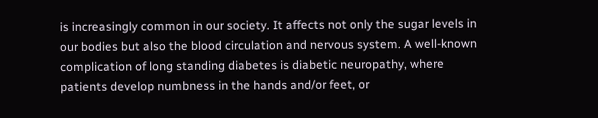is increasingly common in our society. It affects not only the sugar levels in our bodies but also the blood circulation and nervous system. A well-known complication of long standing diabetes is diabetic neuropathy, where patients develop numbness in the hands and/or feet, or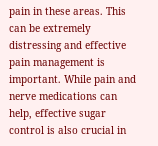pain in these areas. This can be extremely distressing and effective pain management is important. While pain and nerve medications can help, effective sugar control is also crucial in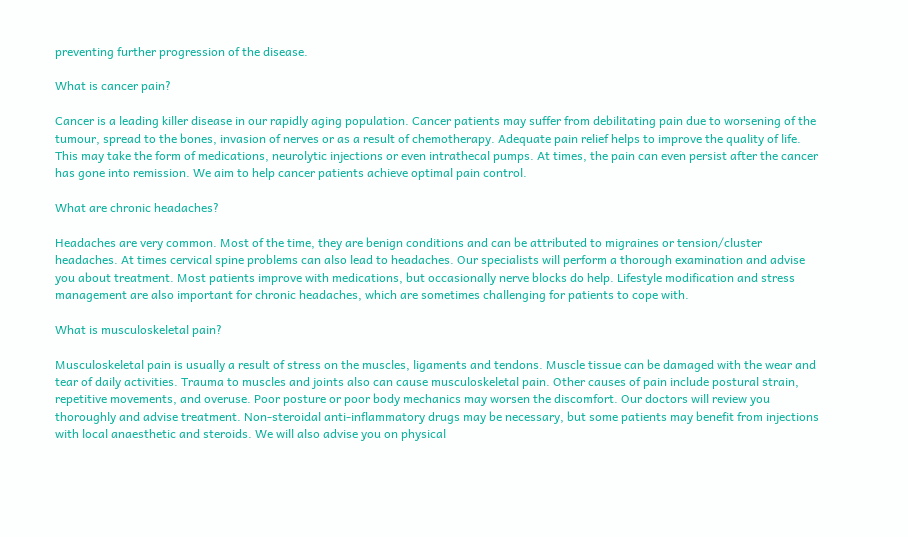preventing further progression of the disease.

What is cancer pain?

Cancer is a leading killer disease in our rapidly aging population. Cancer patients may suffer from debilitating pain due to worsening of the tumour, spread to the bones, invasion of nerves or as a result of chemotherapy. Adequate pain relief helps to improve the quality of life. This may take the form of medications, neurolytic injections or even intrathecal pumps. At times, the pain can even persist after the cancer has gone into remission. We aim to help cancer patients achieve optimal pain control.

What are chronic headaches?

Headaches are very common. Most of the time, they are benign conditions and can be attributed to migraines or tension/cluster headaches. At times cervical spine problems can also lead to headaches. Our specialists will perform a thorough examination and advise you about treatment. Most patients improve with medications, but occasionally nerve blocks do help. Lifestyle modification and stress management are also important for chronic headaches, which are sometimes challenging for patients to cope with.

What is musculoskeletal pain?

Musculoskeletal pain is usually a result of stress on the muscles, ligaments and tendons. Muscle tissue can be damaged with the wear and tear of daily activities. Trauma to muscles and joints also can cause musculoskeletal pain. Other causes of pain include postural strain, repetitive movements, and overuse. Poor posture or poor body mechanics may worsen the discomfort. Our doctors will review you thoroughly and advise treatment. Non-steroidal anti-inflammatory drugs may be necessary, but some patients may benefit from injections with local anaesthetic and steroids. We will also advise you on physical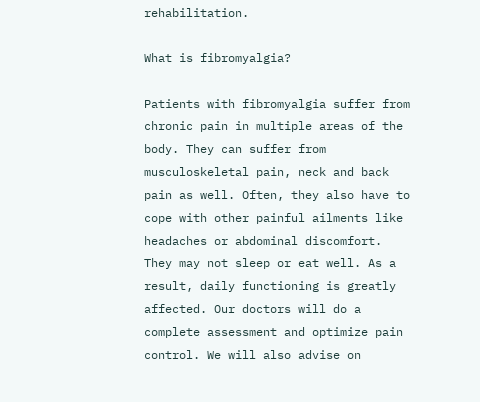rehabilitation.

What is fibromyalgia?

Patients with fibromyalgia suffer from chronic pain in multiple areas of the body. They can suffer from musculoskeletal pain, neck and back pain as well. Often, they also have to cope with other painful ailments like headaches or abdominal discomfort. They may not sleep or eat well. As a result, daily functioning is greatly affected. Our doctors will do a complete assessment and optimize pain control. We will also advise on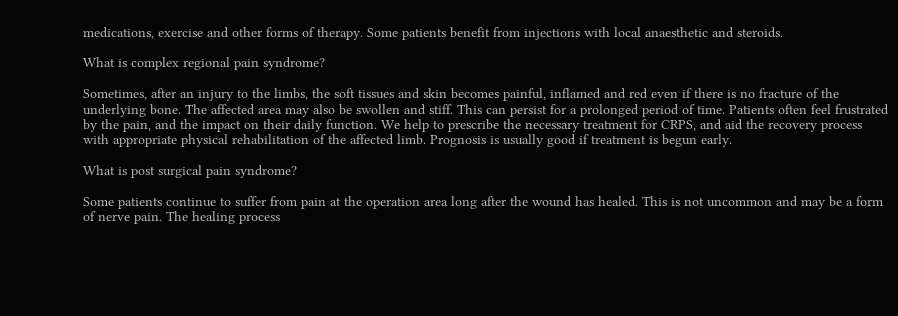medications, exercise and other forms of therapy. Some patients benefit from injections with local anaesthetic and steroids.

What is complex regional pain syndrome?

Sometimes, after an injury to the limbs, the soft tissues and skin becomes painful, inflamed and red even if there is no fracture of the underlying bone. The affected area may also be swollen and stiff. This can persist for a prolonged period of time. Patients often feel frustrated by the pain, and the impact on their daily function. We help to prescribe the necessary treatment for CRPS, and aid the recovery process with appropriate physical rehabilitation of the affected limb. Prognosis is usually good if treatment is begun early.

What is post surgical pain syndrome?

Some patients continue to suffer from pain at the operation area long after the wound has healed. This is not uncommon and may be a form of nerve pain. The healing process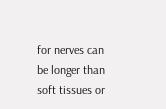for nerves can be longer than soft tissues or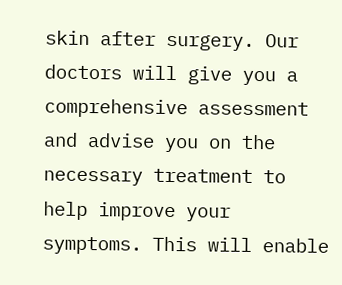skin after surgery. Our doctors will give you a comprehensive assessment and advise you on the necessary treatment to help improve your symptoms. This will enable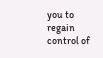you to regain control of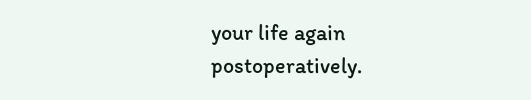your life again postoperatively.